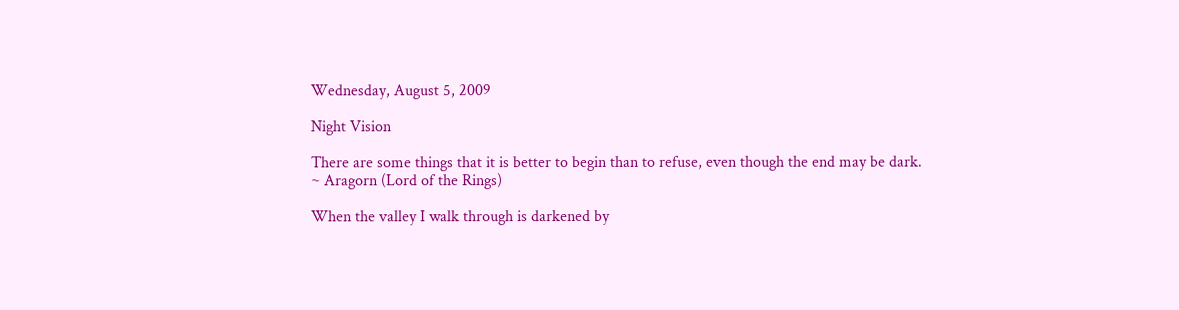Wednesday, August 5, 2009

Night Vision

There are some things that it is better to begin than to refuse, even though the end may be dark.
~ Aragorn (Lord of the Rings)

When the valley I walk through is darkened by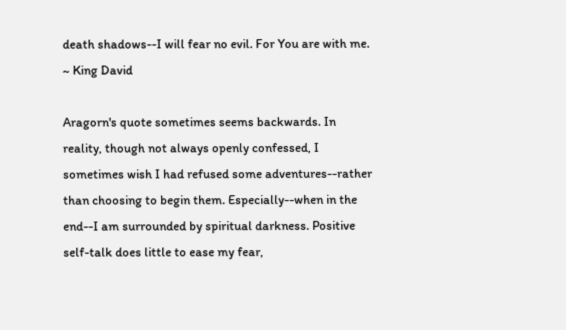death shadows--I will fear no evil. For You are with me.
~ King David

Aragorn's quote sometimes seems backwards. In reality, though not always openly confessed, I sometimes wish I had refused some adventures--rather than choosing to begin them. Especially--when in the end--I am surrounded by spiritual darkness. Positive self-talk does little to ease my fear,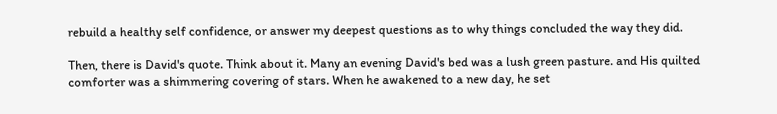rebuild a healthy self confidence, or answer my deepest questions as to why things concluded the way they did.

Then, there is David's quote. Think about it. Many an evening David's bed was a lush green pasture. and His quilted comforter was a shimmering covering of stars. When he awakened to a new day, he set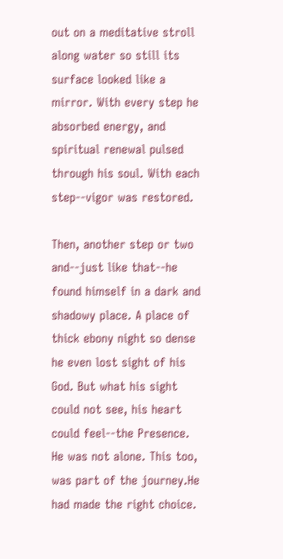out on a meditative stroll along water so still its surface looked like a mirror. With every step he absorbed energy, and spiritual renewal pulsed through his soul. With each step--vigor was restored.

Then, another step or two and--just like that--he found himself in a dark and shadowy place. A place of thick ebony night so dense he even lost sight of his God. But what his sight could not see, his heart could feel--the Presence. He was not alone. This too, was part of the journey.He had made the right choice.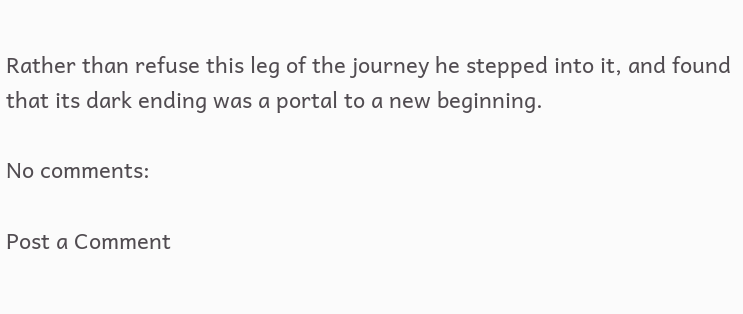Rather than refuse this leg of the journey he stepped into it, and found that its dark ending was a portal to a new beginning.

No comments:

Post a Comment